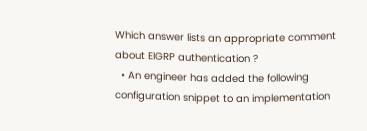Which answer lists an appropriate comment about EIGRP authentication ?
  • An engineer has added the following configuration snippet to an implementation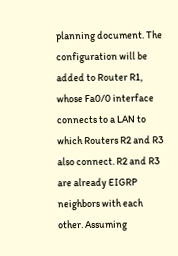planning document. The configuration will be added to Router R1, whose Fa0/0 interface connects to a LAN to which Routers R2 and R3 also connect. R2 and R3 are already EIGRP neighbors with each other. Assuming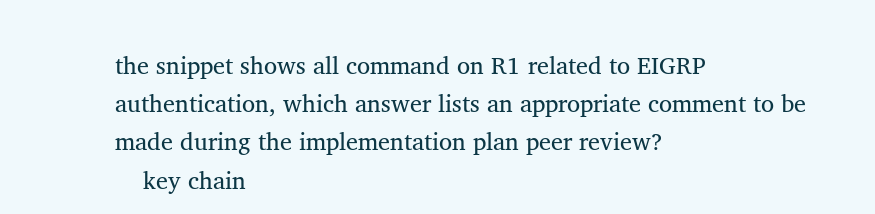the snippet shows all command on R1 related to EIGRP authentication, which answer lists an appropriate comment to be made during the implementation plan peer review?
    key chain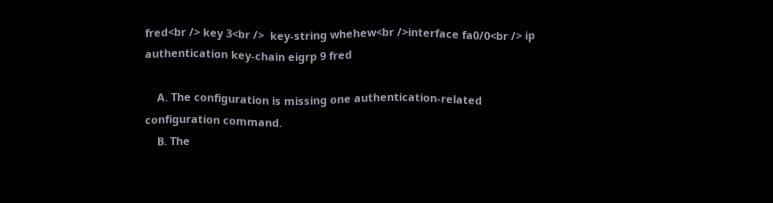fred<br /> key 3<br />  key-string whehew<br />interface fa0/0<br /> ip authentication key-chain eigrp 9 fred

    A. The configuration is missing one authentication-related configuration command.
    B. The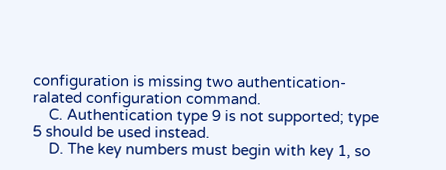configuration is missing two authentication-ralated configuration command.
    C. Authentication type 9 is not supported; type 5 should be used instead.
    D. The key numbers must begin with key 1, so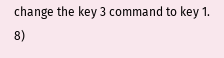change the key 3 command to key 1. 8)